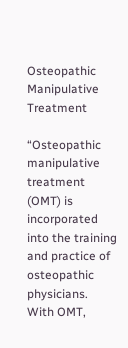Osteopathic Manipulative Treatment

“Osteopathic manipulative treatment (OMT) is incorporated into the training and practice of osteopathic physicians. With OMT,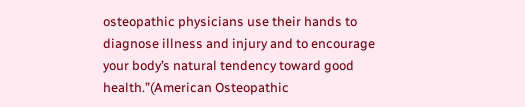osteopathic physicians use their hands to diagnose illness and injury and to encourage your body’s natural tendency toward good health.”(American Osteopathic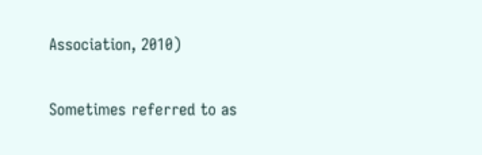Association, 2010)

Sometimes referred to as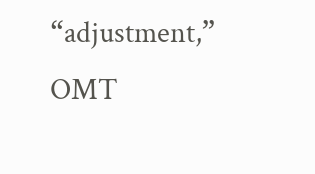“adjustment,” OMT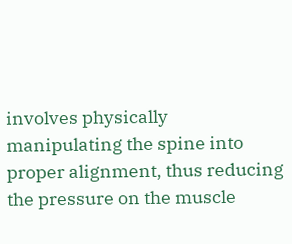involves physically manipulating the spine into proper alignment, thus reducing the pressure on the muscle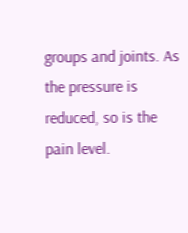groups and joints. As the pressure is reduced, so is the pain level.